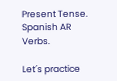Present Tense. Spanish AR Verbs.

Let´s practice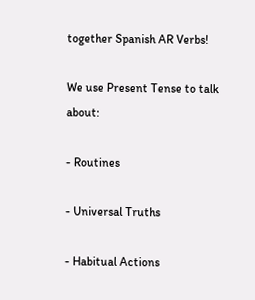together Spanish AR Verbs!

We use Present Tense to talk about:

- Routines

- Universal Truths

- Habitual Actions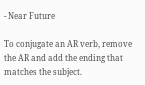- Near Future

To conjugate an AR verb, remove the AR and add the ending that matches the subject.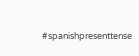#spanishpresenttense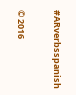#ARverbsspanish

© 2016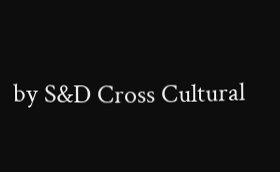by S&D Cross Cultural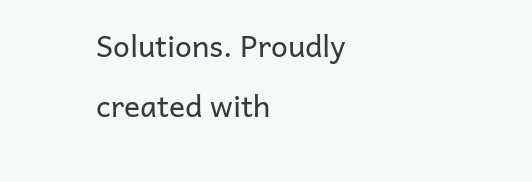Solutions. Proudly created with